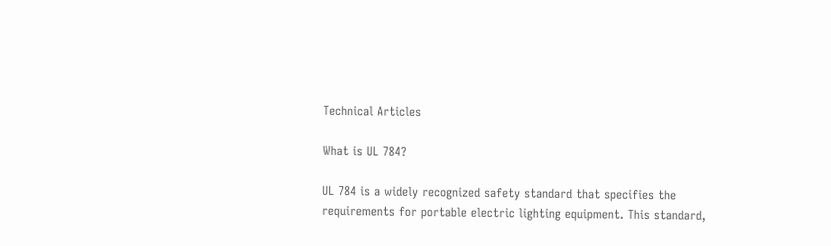Technical Articles

What is UL 784?

UL 784 is a widely recognized safety standard that specifies the requirements for portable electric lighting equipment. This standard,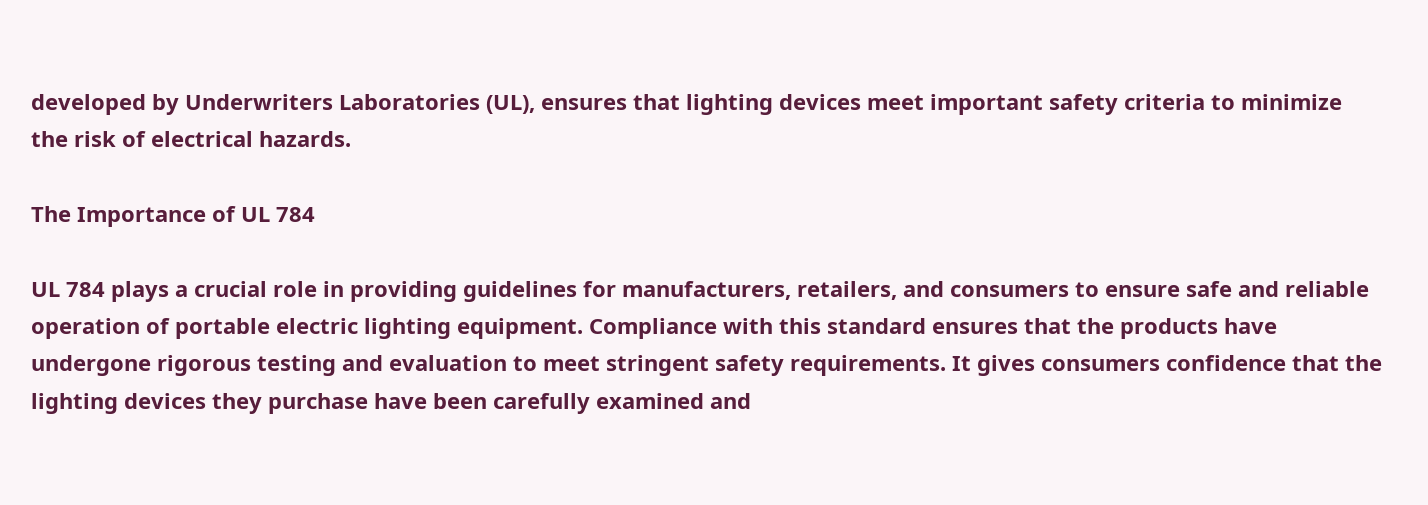developed by Underwriters Laboratories (UL), ensures that lighting devices meet important safety criteria to minimize the risk of electrical hazards.

The Importance of UL 784

UL 784 plays a crucial role in providing guidelines for manufacturers, retailers, and consumers to ensure safe and reliable operation of portable electric lighting equipment. Compliance with this standard ensures that the products have undergone rigorous testing and evaluation to meet stringent safety requirements. It gives consumers confidence that the lighting devices they purchase have been carefully examined and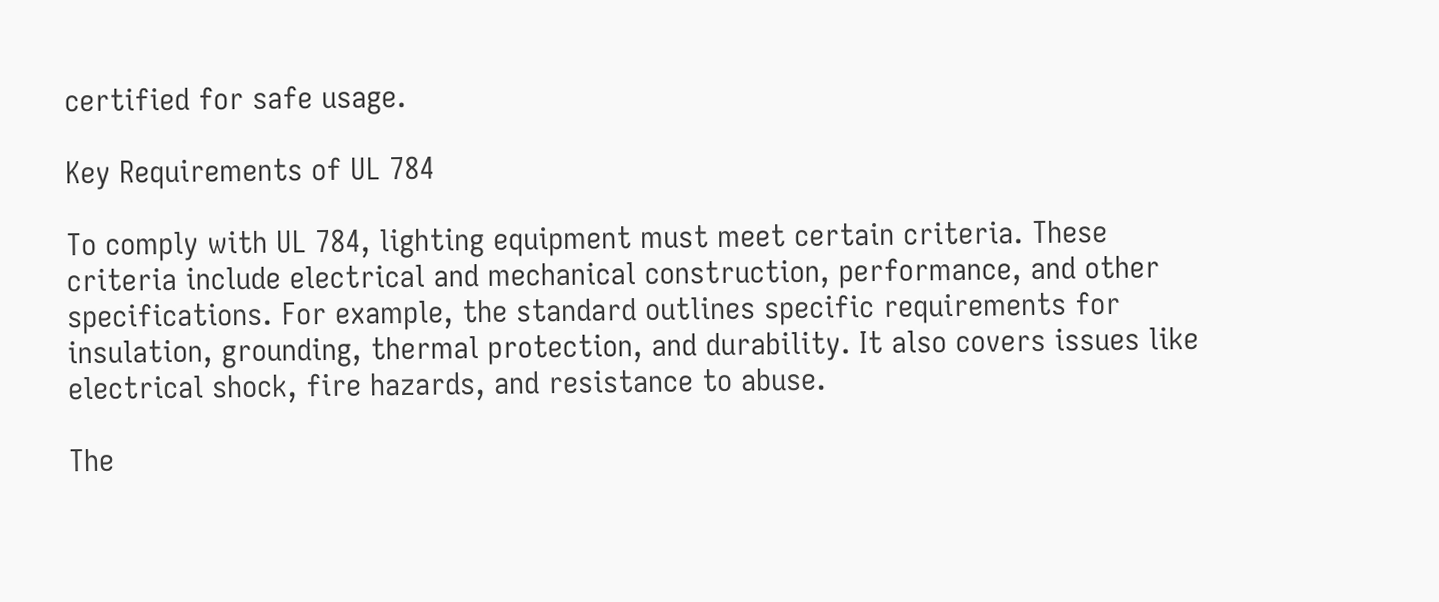certified for safe usage.

Key Requirements of UL 784

To comply with UL 784, lighting equipment must meet certain criteria. These criteria include electrical and mechanical construction, performance, and other specifications. For example, the standard outlines specific requirements for insulation, grounding, thermal protection, and durability. It also covers issues like electrical shock, fire hazards, and resistance to abuse.

The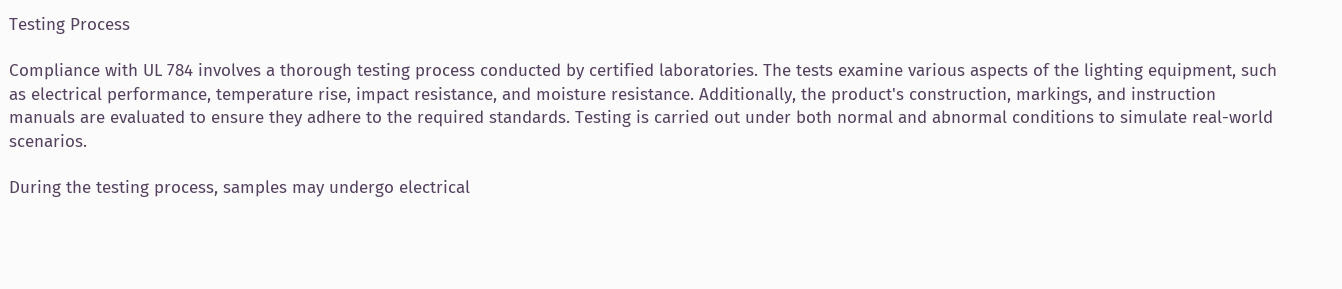Testing Process

Compliance with UL 784 involves a thorough testing process conducted by certified laboratories. The tests examine various aspects of the lighting equipment, such as electrical performance, temperature rise, impact resistance, and moisture resistance. Additionally, the product's construction, markings, and instruction manuals are evaluated to ensure they adhere to the required standards. Testing is carried out under both normal and abnormal conditions to simulate real-world scenarios.

During the testing process, samples may undergo electrical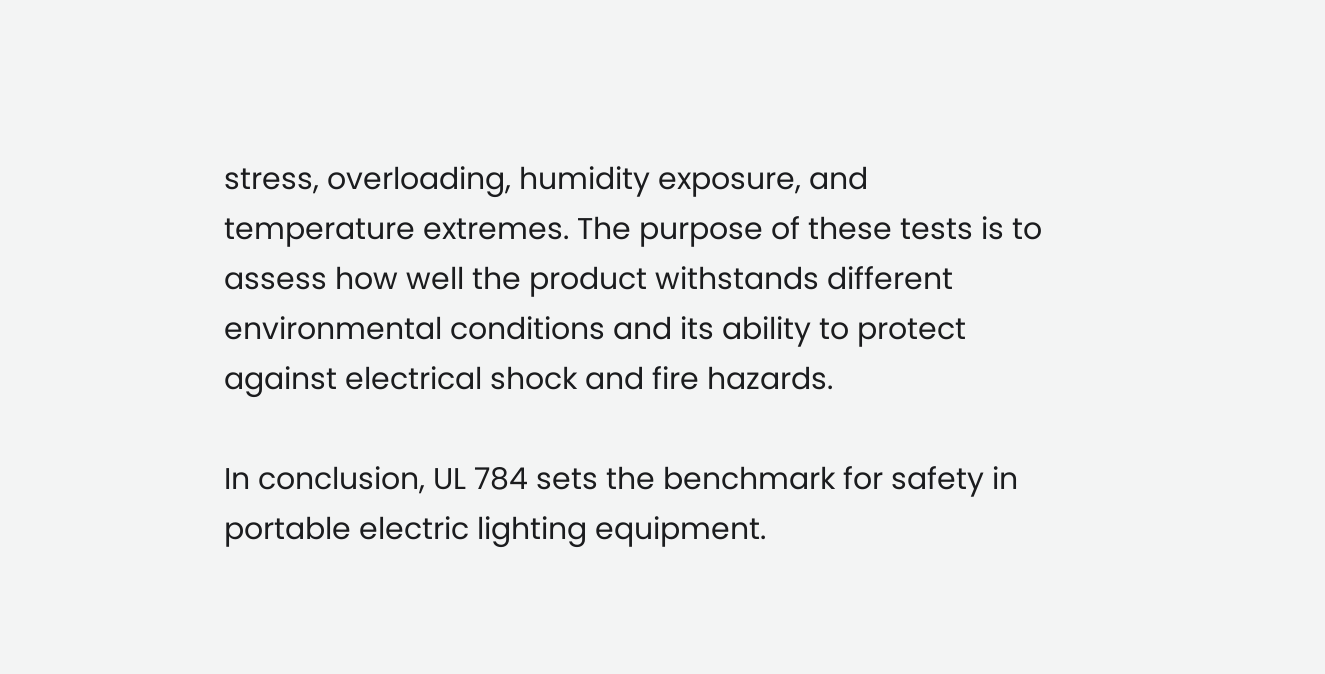stress, overloading, humidity exposure, and temperature extremes. The purpose of these tests is to assess how well the product withstands different environmental conditions and its ability to protect against electrical shock and fire hazards.

In conclusion, UL 784 sets the benchmark for safety in portable electric lighting equipment.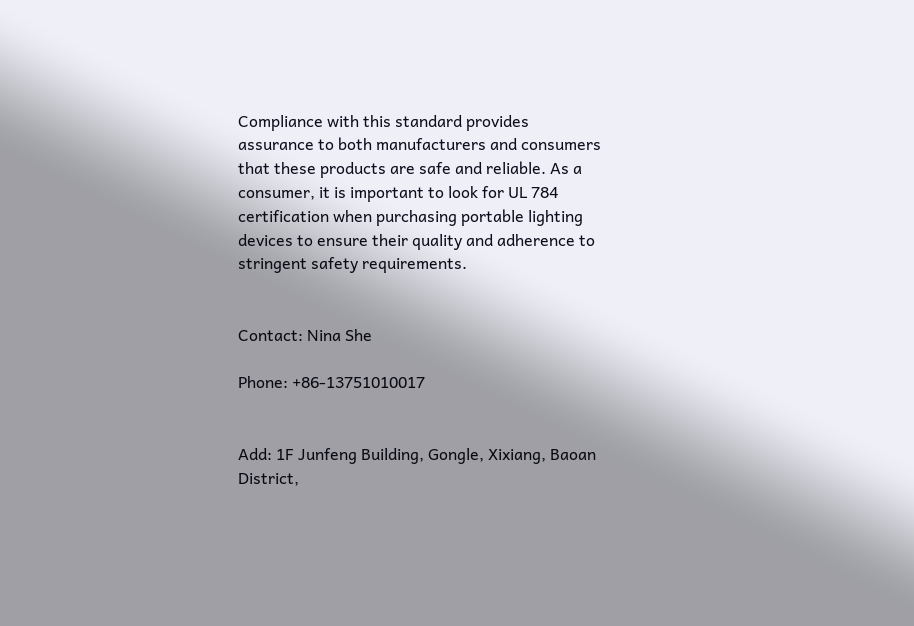Compliance with this standard provides assurance to both manufacturers and consumers that these products are safe and reliable. As a consumer, it is important to look for UL 784 certification when purchasing portable lighting devices to ensure their quality and adherence to stringent safety requirements.


Contact: Nina She

Phone: +86-13751010017


Add: 1F Junfeng Building, Gongle, Xixiang, Baoan District,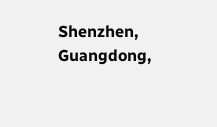Shenzhen, Guangdong,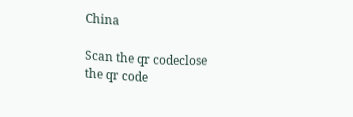China

Scan the qr codeclose
the qr code